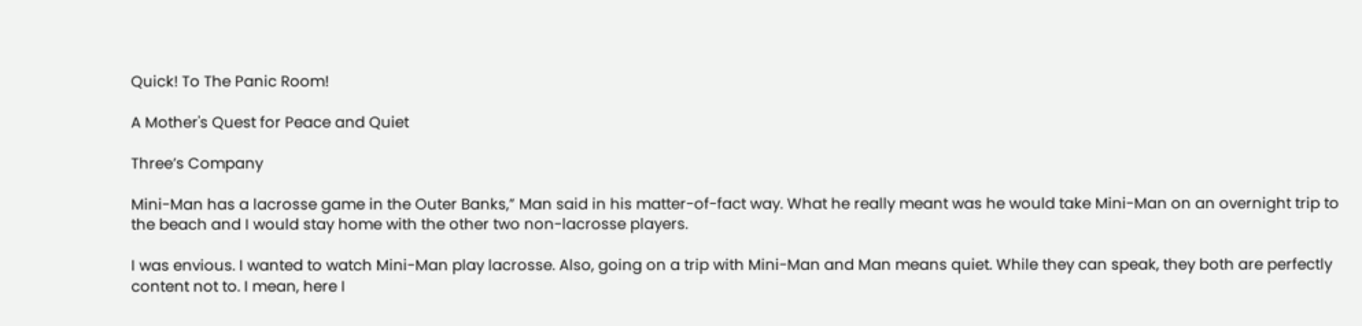Quick! To The Panic Room!

A Mother's Quest for Peace and Quiet

Three’s Company

Mini-Man has a lacrosse game in the Outer Banks,” Man said in his matter-of-fact way. What he really meant was he would take Mini-Man on an overnight trip to the beach and I would stay home with the other two non-lacrosse players.

I was envious. I wanted to watch Mini-Man play lacrosse. Also, going on a trip with Mini-Man and Man means quiet. While they can speak, they both are perfectly content not to. I mean, here I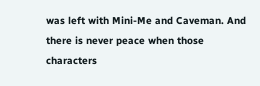was left with Mini-Me and Caveman. And there is never peace when those characters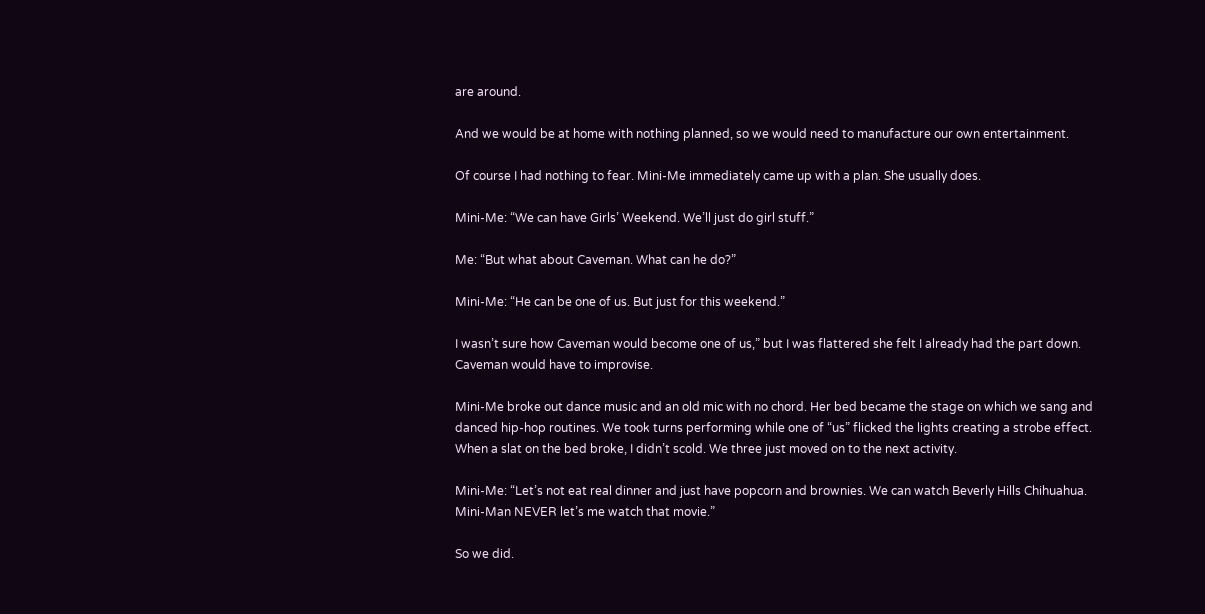are around.

And we would be at home with nothing planned, so we would need to manufacture our own entertainment.

Of course I had nothing to fear. Mini-Me immediately came up with a plan. She usually does.

Mini-Me: “We can have Girls’ Weekend. We’ll just do girl stuff.”

Me: “But what about Caveman. What can he do?”

Mini-Me: “He can be one of us. But just for this weekend.”

I wasn’t sure how Caveman would become one of us,” but I was flattered she felt I already had the part down. Caveman would have to improvise.

Mini-Me broke out dance music and an old mic with no chord. Her bed became the stage on which we sang and danced hip-hop routines. We took turns performing while one of “us” flicked the lights creating a strobe effect. When a slat on the bed broke, I didn’t scold. We three just moved on to the next activity.

Mini-Me: “Let’s not eat real dinner and just have popcorn and brownies. We can watch Beverly Hills Chihuahua. Mini-Man NEVER let’s me watch that movie.”

So we did.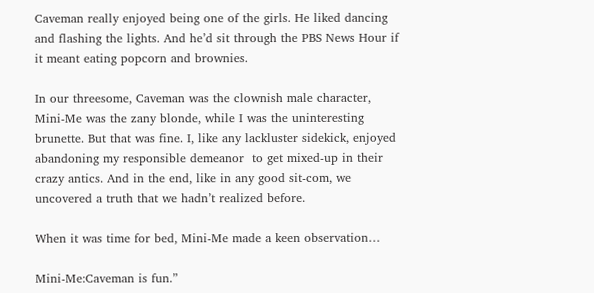Caveman really enjoyed being one of the girls. He liked dancing and flashing the lights. And he’d sit through the PBS News Hour if it meant eating popcorn and brownies.

In our threesome, Caveman was the clownish male character, Mini-Me was the zany blonde, while I was the uninteresting brunette. But that was fine. I, like any lackluster sidekick, enjoyed abandoning my responsible demeanor  to get mixed-up in their crazy antics. And in the end, like in any good sit-com, we uncovered a truth that we hadn’t realized before.

When it was time for bed, Mini-Me made a keen observation…

Mini-Me:Caveman is fun.”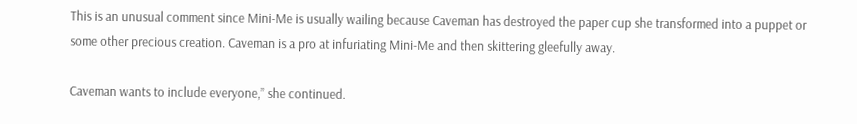This is an unusual comment since Mini-Me is usually wailing because Caveman has destroyed the paper cup she transformed into a puppet or some other precious creation. Caveman is a pro at infuriating Mini-Me and then skittering gleefully away.

Caveman wants to include everyone,” she continued.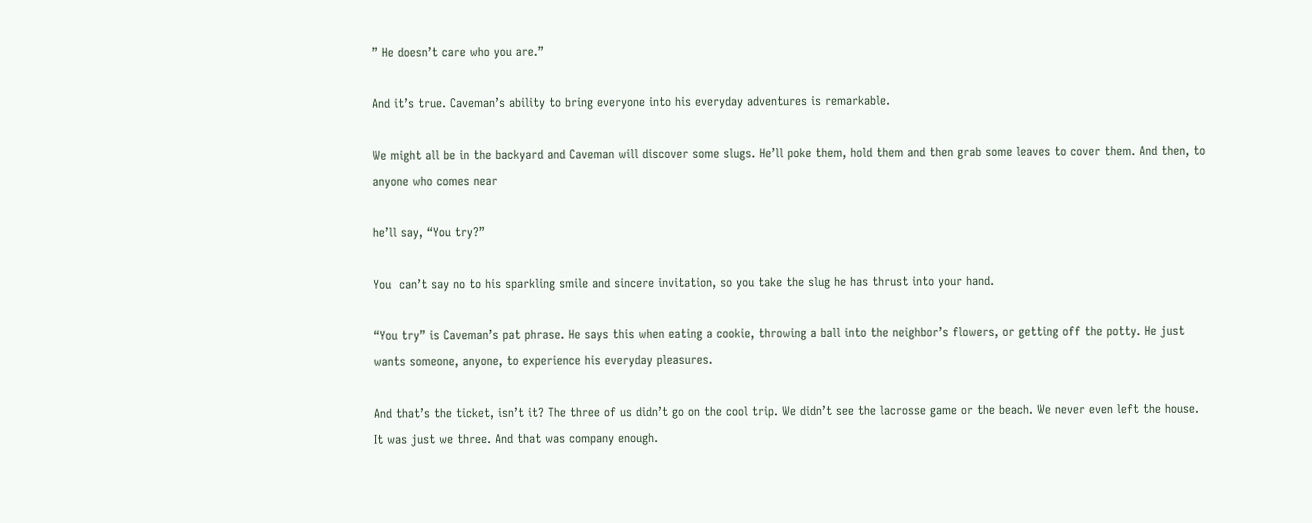” He doesn’t care who you are.”

And it’s true. Caveman’s ability to bring everyone into his everyday adventures is remarkable.

We might all be in the backyard and Caveman will discover some slugs. He’ll poke them, hold them and then grab some leaves to cover them. And then, to anyone who comes near

he’ll say, “You try?”

You  can’t say no to his sparkling smile and sincere invitation, so you take the slug he has thrust into your hand.

“You try” is Caveman’s pat phrase. He says this when eating a cookie, throwing a ball into the neighbor’s flowers, or getting off the potty. He just wants someone, anyone, to experience his everyday pleasures.

And that’s the ticket, isn’t it? The three of us didn’t go on the cool trip. We didn’t see the lacrosse game or the beach. We never even left the house.  It was just we three. And that was company enough.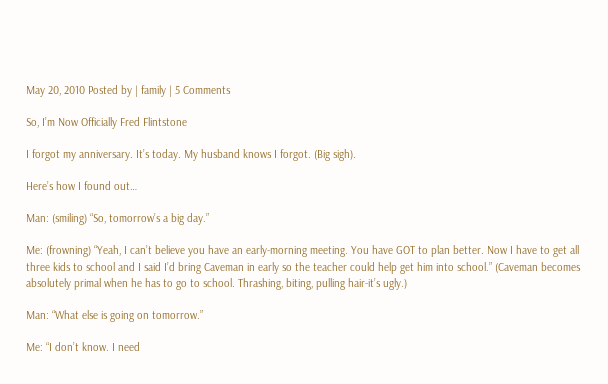May 20, 2010 Posted by | family | 5 Comments

So, I’m Now Officially Fred Flintstone

I forgot my anniversary. It’s today. My husband knows I forgot. (Big sigh).

Here’s how I found out…

Man: (smiling) “So, tomorrow’s a big day.”

Me: (frowning) “Yeah, I can’t believe you have an early-morning meeting. You have GOT to plan better. Now I have to get all three kids to school and I said I’d bring Caveman in early so the teacher could help get him into school.” (Caveman becomes absolutely primal when he has to go to school. Thrashing, biting, pulling hair-it’s ugly.)

Man: “What else is going on tomorrow.”

Me: “I don’t know. I need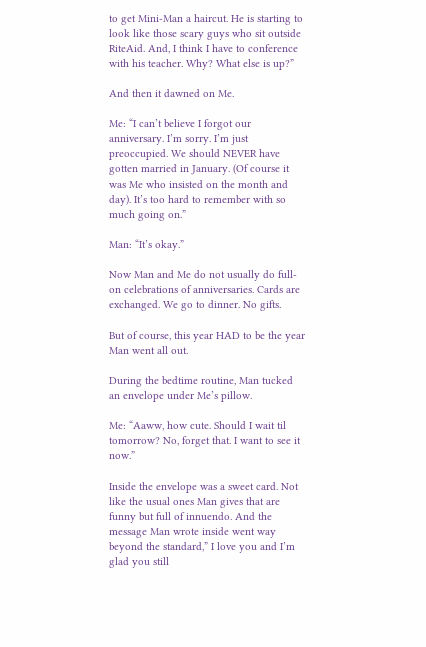to get Mini-Man a haircut. He is starting to look like those scary guys who sit outside RiteAid. And, I think I have to conference with his teacher. Why? What else is up?”

And then it dawned on Me.

Me: “I can’t believe I forgot our anniversary. I’m sorry. I’m just preoccupied. We should NEVER have gotten married in January. (Of course it was Me who insisted on the month and day). It’s too hard to remember with so much going on.”

Man: “It’s okay.”

Now Man and Me do not usually do full-on celebrations of anniversaries. Cards are exchanged. We go to dinner. No gifts.

But of course, this year HAD to be the year Man went all out.

During the bedtime routine, Man tucked an envelope under Me’s pillow.

Me: “Aaww, how cute. Should I wait til tomorrow? No, forget that. I want to see it now.”

Inside the envelope was a sweet card. Not like the usual ones Man gives that are funny but full of innuendo. And the message Man wrote inside went way beyond the standard,” I love you and I’m glad you still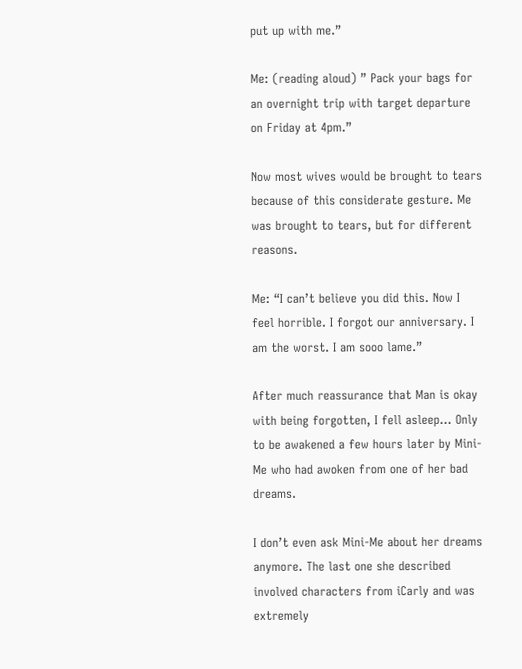put up with me.”

Me: (reading aloud) ” Pack your bags for an overnight trip with target departure on Friday at 4pm.”

Now most wives would be brought to tears because of this considerate gesture. Me was brought to tears, but for different reasons.

Me: “I can’t believe you did this. Now I feel horrible. I forgot our anniversary. I am the worst. I am sooo lame.”

After much reassurance that Man is okay with being forgotten, I fell asleep… Only to be awakened a few hours later by Mini-Me who had awoken from one of her bad dreams.

I don’t even ask Mini-Me about her dreams anymore. The last one she described involved characters from iCarly and was extremely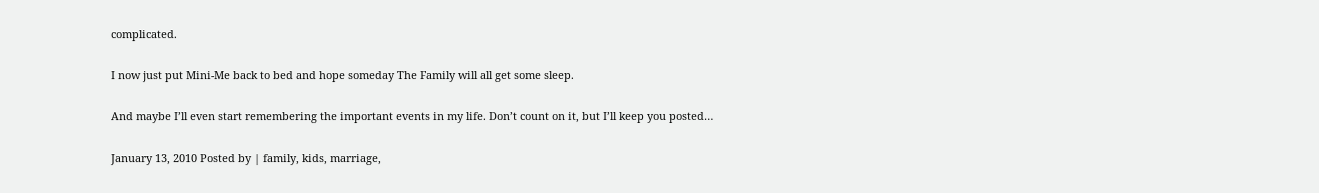complicated.

I now just put Mini-Me back to bed and hope someday The Family will all get some sleep.

And maybe I’ll even start remembering the important events in my life. Don’t count on it, but I’ll keep you posted…

January 13, 2010 Posted by | family, kids, marriage,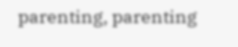parenting, parenting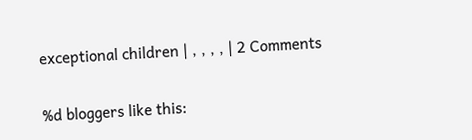exceptional children | , , , , | 2 Comments


%d bloggers like this: